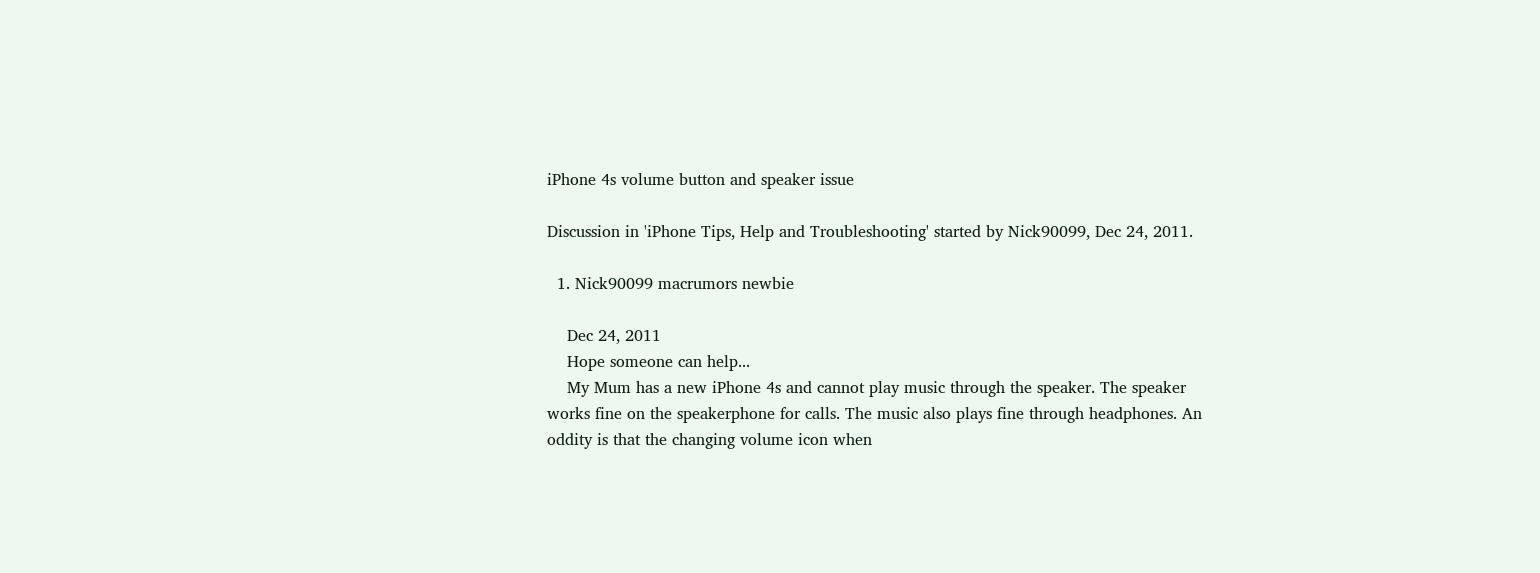iPhone 4s volume button and speaker issue

Discussion in 'iPhone Tips, Help and Troubleshooting' started by Nick90099, Dec 24, 2011.

  1. Nick90099 macrumors newbie

    Dec 24, 2011
    Hope someone can help...
    My Mum has a new iPhone 4s and cannot play music through the speaker. The speaker works fine on the speakerphone for calls. The music also plays fine through headphones. An oddity is that the changing volume icon when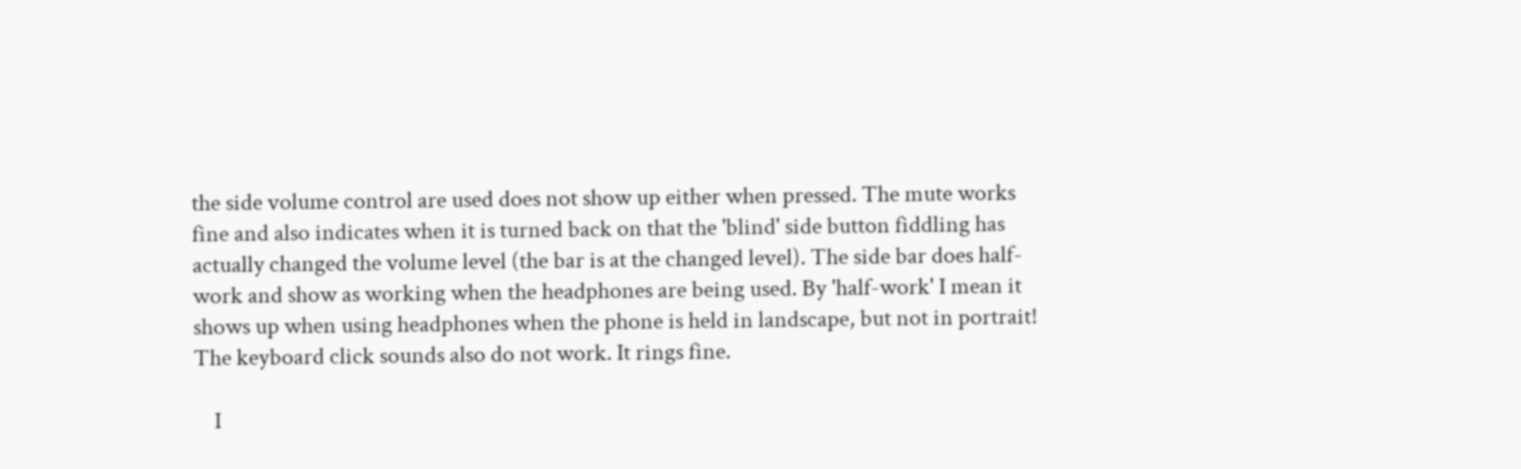the side volume control are used does not show up either when pressed. The mute works fine and also indicates when it is turned back on that the 'blind' side button fiddling has actually changed the volume level (the bar is at the changed level). The side bar does half-work and show as working when the headphones are being used. By 'half-work' I mean it shows up when using headphones when the phone is held in landscape, but not in portrait! The keyboard click sounds also do not work. It rings fine.

    I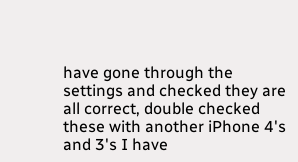have gone through the settings and checked they are all correct, double checked these with another iPhone 4's and 3's I have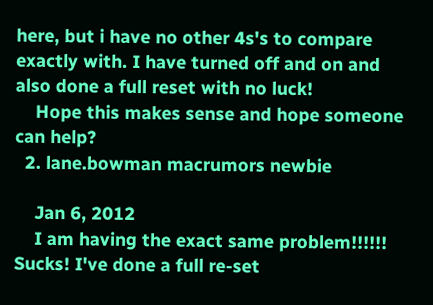here, but i have no other 4s's to compare exactly with. I have turned off and on and also done a full reset with no luck!
    Hope this makes sense and hope someone can help?
  2. lane.bowman macrumors newbie

    Jan 6, 2012
    I am having the exact same problem!!!!!! Sucks! I've done a full re-set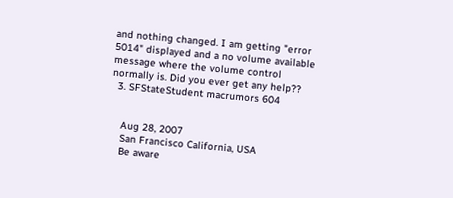and nothing changed. I am getting "error 5014" displayed and a no volume available message where the volume control normally is. Did you ever get any help??
  3. SFStateStudent macrumors 604


    Aug 28, 2007
    San Francisco California, USA
    Be aware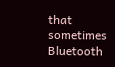that sometimes Bluetooth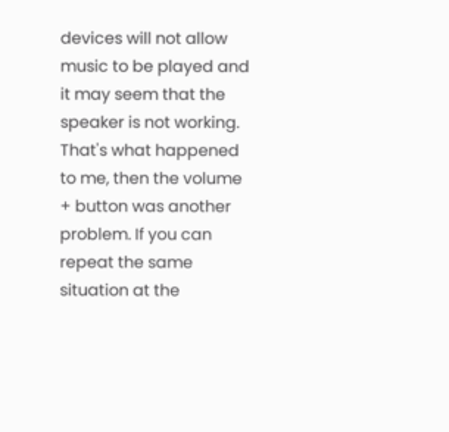devices will not allow music to be played and it may seem that the speaker is not working. That's what happened to me, then the volume + button was another problem. If you can repeat the same situation at the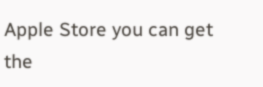Apple Store you can get the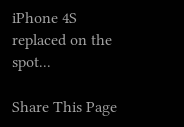iPhone 4S replaced on the spot...

Share This Page